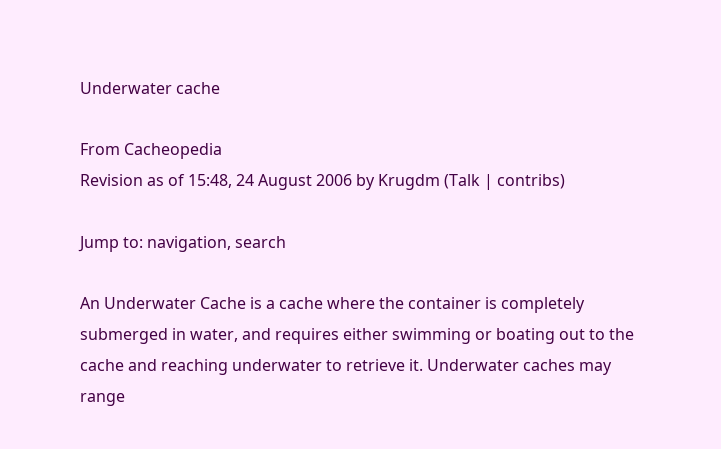Underwater cache

From Cacheopedia
Revision as of 15:48, 24 August 2006 by Krugdm (Talk | contribs)

Jump to: navigation, search

An Underwater Cache is a cache where the container is completely submerged in water, and requires either swimming or boating out to the cache and reaching underwater to retrieve it. Underwater caches may range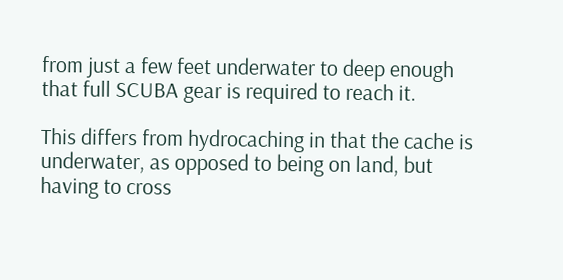from just a few feet underwater to deep enough that full SCUBA gear is required to reach it.

This differs from hydrocaching in that the cache is underwater, as opposed to being on land, but having to cross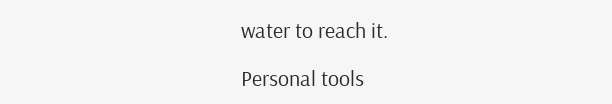water to reach it.

Personal tools